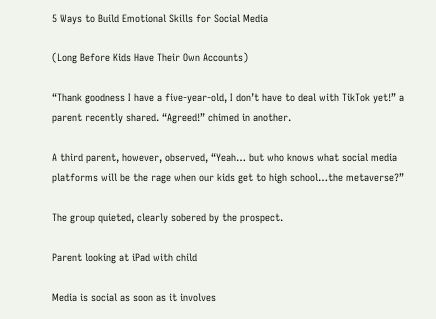5 Ways to Build Emotional Skills for Social Media

(Long Before Kids Have Their Own Accounts)

“Thank goodness I have a five-year-old, I don’t have to deal with TikTok yet!” a parent recently shared. “Agreed!” chimed in another.

A third parent, however, observed, “Yeah… but who knows what social media platforms will be the rage when our kids get to high school…the metaverse?”

The group quieted, clearly sobered by the prospect.

Parent looking at iPad with child

Media is social as soon as it involves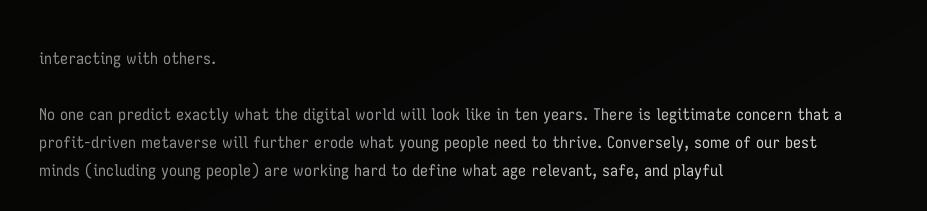interacting with others.

No one can predict exactly what the digital world will look like in ten years. There is legitimate concern that a profit-driven metaverse will further erode what young people need to thrive. Conversely, some of our best minds (including young people) are working hard to define what age relevant, safe, and playful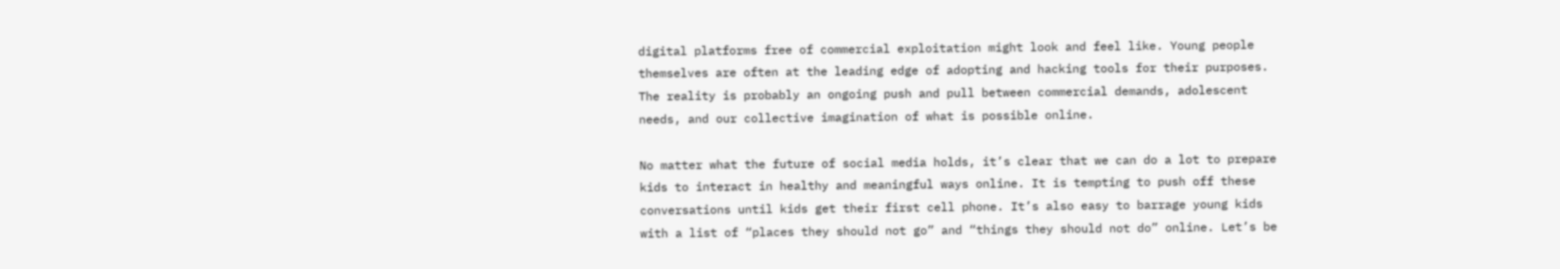digital platforms free of commercial exploitation might look and feel like. Young people themselves are often at the leading edge of adopting and hacking tools for their purposes. The reality is probably an ongoing push and pull between commercial demands, adolescent needs, and our collective imagination of what is possible online.

No matter what the future of social media holds, it’s clear that we can do a lot to prepare kids to interact in healthy and meaningful ways online. It is tempting to push off these conversations until kids get their first cell phone. It’s also easy to barrage young kids with a list of “places they should not go” and “things they should not do” online. Let’s be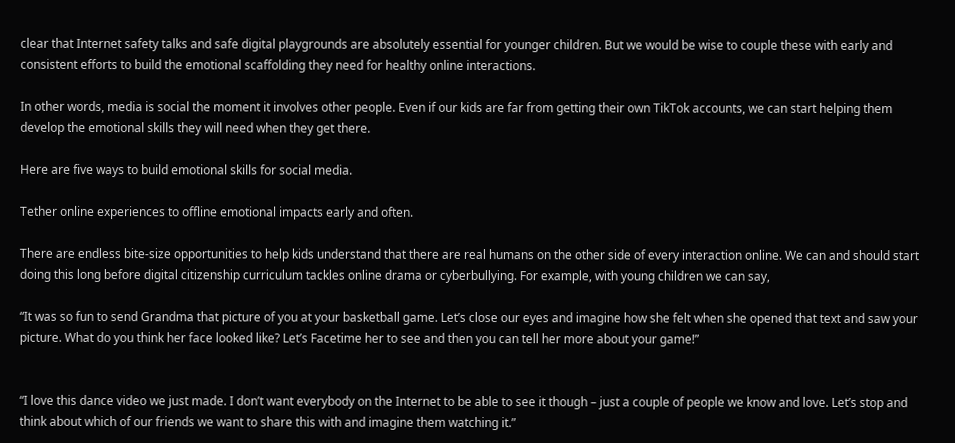clear that Internet safety talks and safe digital playgrounds are absolutely essential for younger children. But we would be wise to couple these with early and consistent efforts to build the emotional scaffolding they need for healthy online interactions.

In other words, media is social the moment it involves other people. Even if our kids are far from getting their own TikTok accounts, we can start helping them develop the emotional skills they will need when they get there.

Here are five ways to build emotional skills for social media.

Tether online experiences to offline emotional impacts early and often.

There are endless bite-size opportunities to help kids understand that there are real humans on the other side of every interaction online. We can and should start doing this long before digital citizenship curriculum tackles online drama or cyberbullying. For example, with young children we can say,

“It was so fun to send Grandma that picture of you at your basketball game. Let’s close our eyes and imagine how she felt when she opened that text and saw your picture. What do you think her face looked like? Let’s Facetime her to see and then you can tell her more about your game!”


“I love this dance video we just made. I don’t want everybody on the Internet to be able to see it though – just a couple of people we know and love. Let’s stop and think about which of our friends we want to share this with and imagine them watching it.”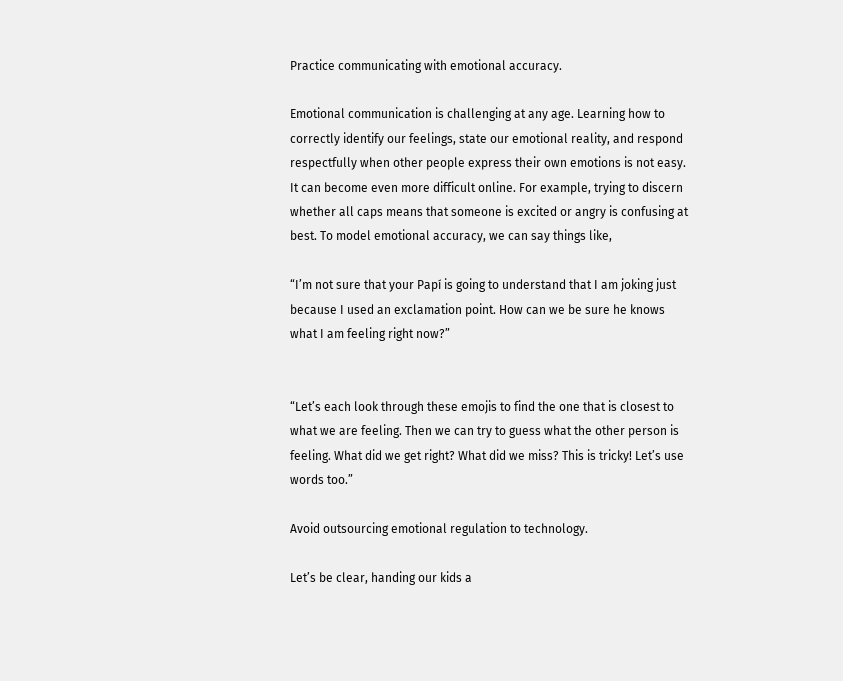Practice communicating with emotional accuracy.

Emotional communication is challenging at any age. Learning how to correctly identify our feelings, state our emotional reality, and respond respectfully when other people express their own emotions is not easy. It can become even more difficult online. For example, trying to discern whether all caps means that someone is excited or angry is confusing at best. To model emotional accuracy, we can say things like,

“I’m not sure that your Papí is going to understand that I am joking just because I used an exclamation point. How can we be sure he knows what I am feeling right now?”


“Let’s each look through these emojis to find the one that is closest to what we are feeling. Then we can try to guess what the other person is feeling. What did we get right? What did we miss? This is tricky! Let’s use words too.”

Avoid outsourcing emotional regulation to technology.

Let’s be clear, handing our kids a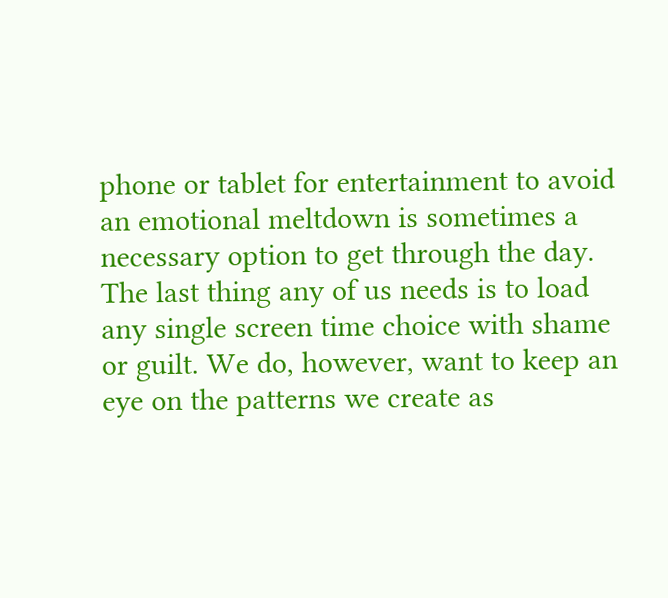phone or tablet for entertainment to avoid an emotional meltdown is sometimes a necessary option to get through the day. The last thing any of us needs is to load any single screen time choice with shame or guilt. We do, however, want to keep an eye on the patterns we create as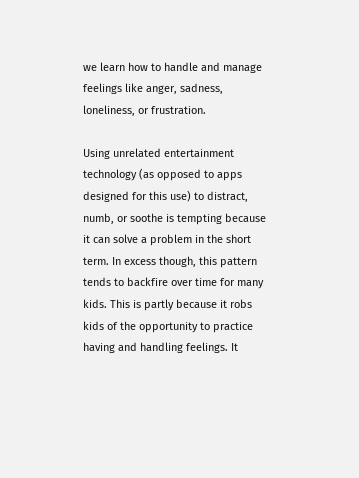we learn how to handle and manage feelings like anger, sadness, loneliness, or frustration.

Using unrelated entertainment technology (as opposed to apps designed for this use) to distract, numb, or soothe is tempting because it can solve a problem in the short term. In excess though, this pattern tends to backfire over time for many kids. This is partly because it robs kids of the opportunity to practice having and handling feelings. It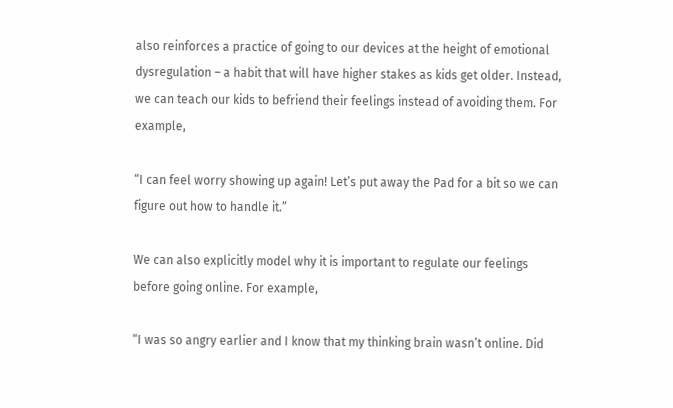also reinforces a practice of going to our devices at the height of emotional dysregulation – a habit that will have higher stakes as kids get older. Instead, we can teach our kids to befriend their feelings instead of avoiding them. For example,

“I can feel worry showing up again! Let’s put away the Pad for a bit so we can figure out how to handle it.”

We can also explicitly model why it is important to regulate our feelings before going online. For example,

“I was so angry earlier and I know that my thinking brain wasn’t online. Did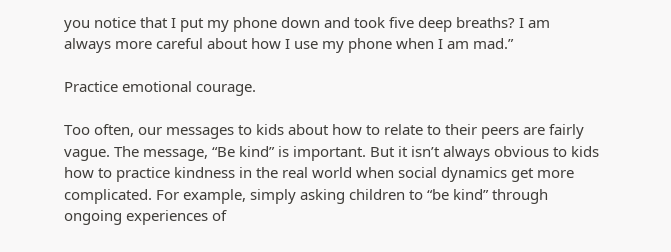you notice that I put my phone down and took five deep breaths? I am always more careful about how I use my phone when I am mad.”

Practice emotional courage.

Too often, our messages to kids about how to relate to their peers are fairly vague. The message, “Be kind” is important. But it isn’t always obvious to kids how to practice kindness in the real world when social dynamics get more complicated. For example, simply asking children to “be kind” through ongoing experiences of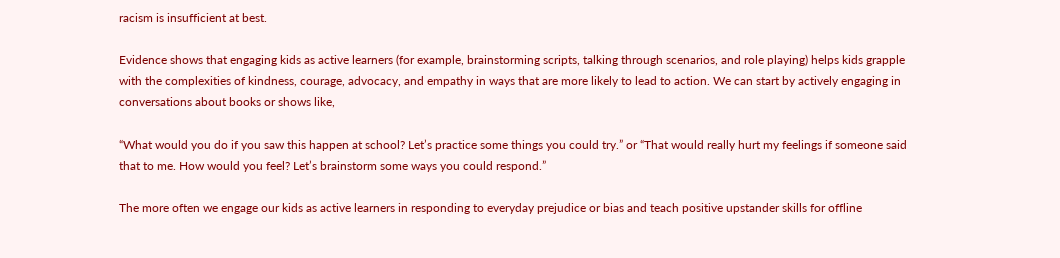racism is insufficient at best.

Evidence shows that engaging kids as active learners (for example, brainstorming scripts, talking through scenarios, and role playing) helps kids grapple with the complexities of kindness, courage, advocacy, and empathy in ways that are more likely to lead to action. We can start by actively engaging in conversations about books or shows like,

“What would you do if you saw this happen at school? Let’s practice some things you could try.” or “That would really hurt my feelings if someone said that to me. How would you feel? Let’s brainstorm some ways you could respond.”

The more often we engage our kids as active learners in responding to everyday prejudice or bias and teach positive upstander skills for offline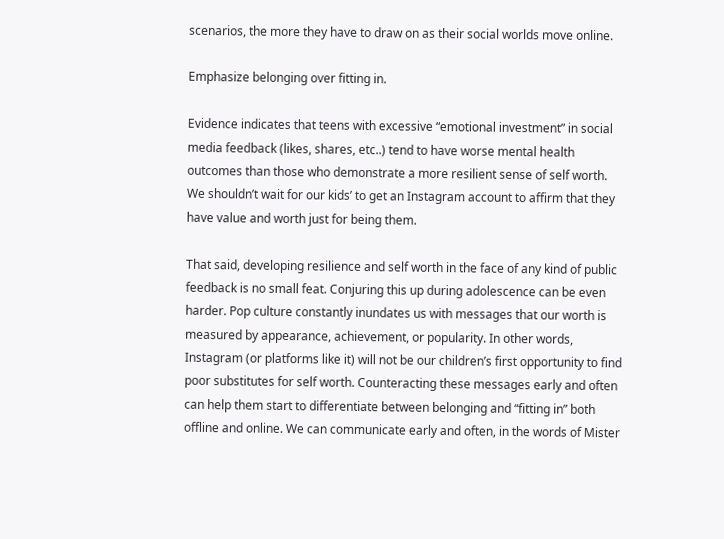scenarios, the more they have to draw on as their social worlds move online.

Emphasize belonging over fitting in.

Evidence indicates that teens with excessive “emotional investment” in social media feedback (likes, shares, etc..) tend to have worse mental health outcomes than those who demonstrate a more resilient sense of self worth. We shouldn’t wait for our kids’ to get an Instagram account to affirm that they have value and worth just for being them.

That said, developing resilience and self worth in the face of any kind of public feedback is no small feat. Conjuring this up during adolescence can be even harder. Pop culture constantly inundates us with messages that our worth is measured by appearance, achievement, or popularity. In other words, Instagram (or platforms like it) will not be our children’s first opportunity to find poor substitutes for self worth. Counteracting these messages early and often can help them start to differentiate between belonging and “fitting in” both offline and online. We can communicate early and often, in the words of Mister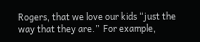Rogers, that we love our kids “just the way that they are.”  For example,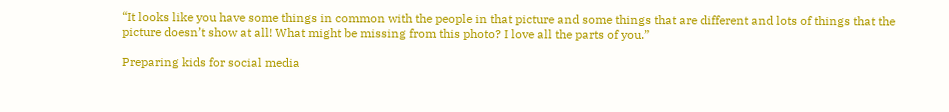“It looks like you have some things in common with the people in that picture and some things that are different and lots of things that the picture doesn’t show at all! What might be missing from this photo? I love all the parts of you.”

Preparing kids for social media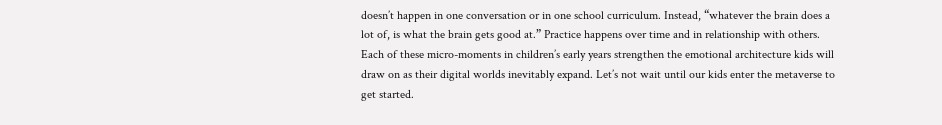doesn’t happen in one conversation or in one school curriculum. Instead, “whatever the brain does a lot of, is what the brain gets good at.” Practice happens over time and in relationship with others. Each of these micro-moments in children’s early years strengthen the emotional architecture kids will draw on as their digital worlds inevitably expand. Let’s not wait until our kids enter the metaverse to get started.